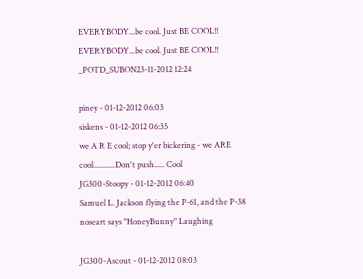EVERYBODY...be cool. Just BE COOL!!
EVERYBODY...be cool. Just BE COOL!!
_POTD_SUBON23-11-2012 12:24

piney - 01-12-2012 06:03
siskens - 01-12-2012 06:35
we A R E cool; stop y'er bickering - we ARE cool...........Don't push..... Cool
JG300-Stoopy - 01-12-2012 06:40
Samuel L. Jackson flying the P-61, and the P-38 noseart says "HoneyBunny" Laughing

JG300-Ascout - 01-12-2012 08:03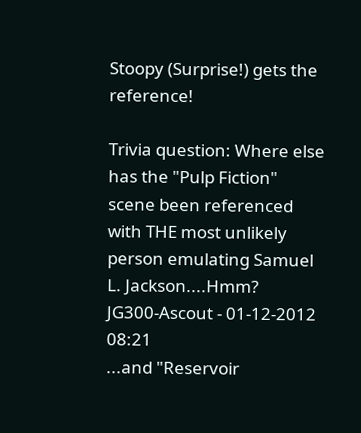Stoopy (Surprise!) gets the reference!

Trivia question: Where else has the "Pulp Fiction" scene been referenced with THE most unlikely person emulating Samuel L. Jackson....Hmm?
JG300-Ascout - 01-12-2012 08:21
...and "Reservoir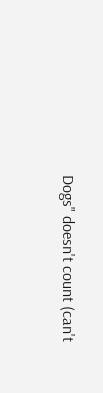Dogs" doesn't count (can't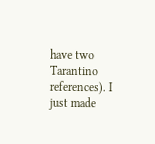have two Tarantino references). I just made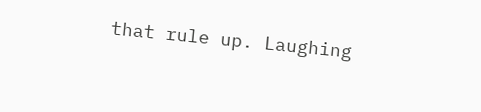that rule up. Laughing